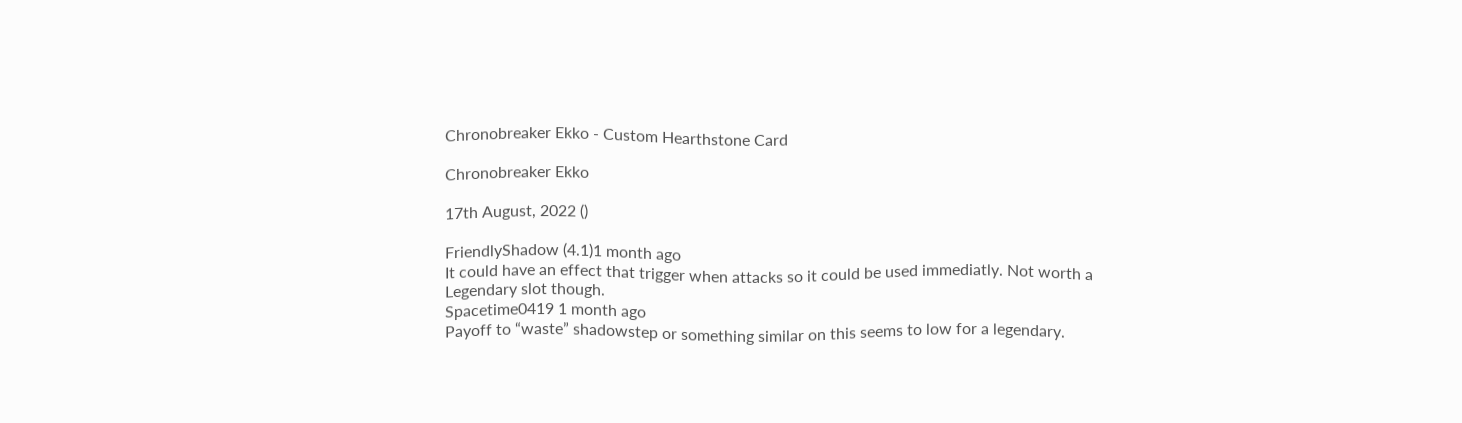Chronobreaker Ekko - Custom Hearthstone Card

Chronobreaker Ekko

17th August, 2022 ()

FriendlyShadow (4.1)1 month ago
It could have an effect that trigger when attacks so it could be used immediatly. Not worth a Legendary slot though.
Spacetime0419 1 month ago
Payoff to “waste” shadowstep or something similar on this seems to low for a legendary.